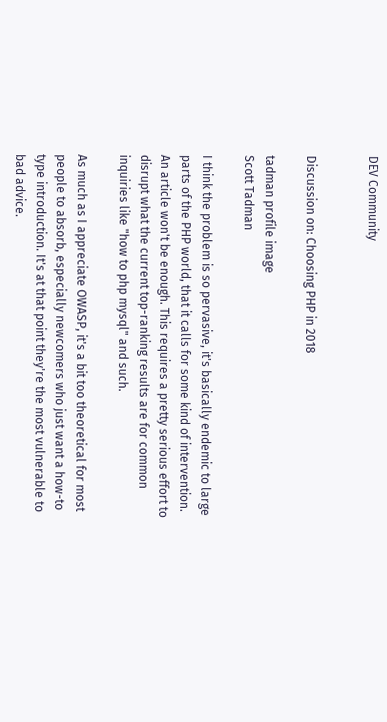DEV Community


Discussion on: Choosing PHP in 2018

tadman profile image
Scott Tadman

I think the problem is so pervasive, it's basically endemic to large parts of the PHP world, that it calls for some kind of intervention. An article won't be enough. This requires a pretty serious effort to disrupt what the current top-ranking results are for common inquiries like "how to php mysql" and such.

As much as I appreciate OWASP, it's a bit too theoretical for most people to absorb, especially newcomers who just want a how-to type introduction. It's at that point they're the most vulnerable to bad advice.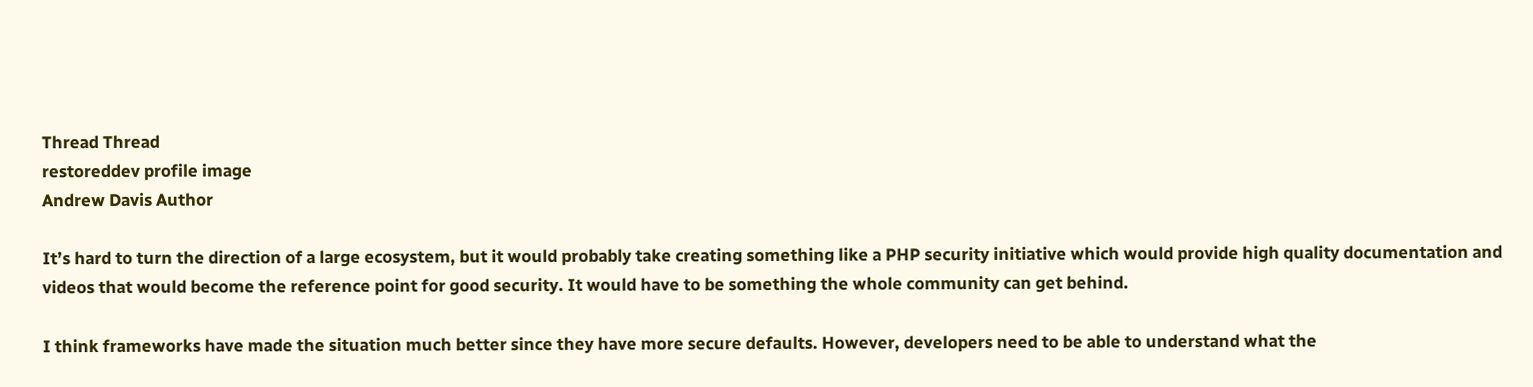Thread Thread
restoreddev profile image
Andrew Davis Author

It’s hard to turn the direction of a large ecosystem, but it would probably take creating something like a PHP security initiative which would provide high quality documentation and videos that would become the reference point for good security. It would have to be something the whole community can get behind.

I think frameworks have made the situation much better since they have more secure defaults. However, developers need to be able to understand what the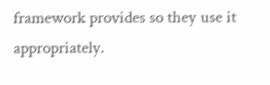framework provides so they use it appropriately.